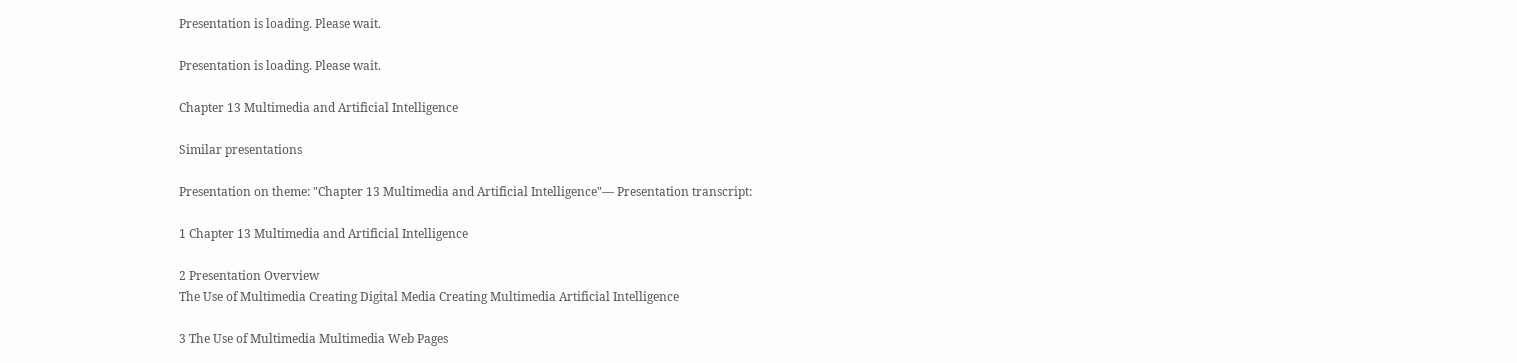Presentation is loading. Please wait.

Presentation is loading. Please wait.

Chapter 13 Multimedia and Artificial Intelligence

Similar presentations

Presentation on theme: "Chapter 13 Multimedia and Artificial Intelligence"— Presentation transcript:

1 Chapter 13 Multimedia and Artificial Intelligence

2 Presentation Overview
The Use of Multimedia Creating Digital Media Creating Multimedia Artificial Intelligence

3 The Use of Multimedia Multimedia Web Pages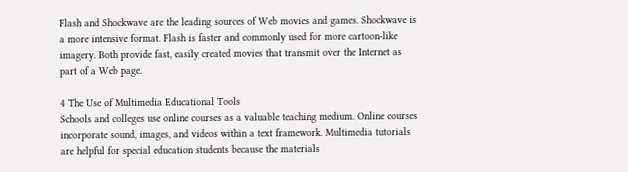Flash and Shockwave are the leading sources of Web movies and games. Shockwave is a more intensive format. Flash is faster and commonly used for more cartoon-like imagery. Both provide fast, easily created movies that transmit over the Internet as part of a Web page.

4 The Use of Multimedia Educational Tools
Schools and colleges use online courses as a valuable teaching medium. Online courses incorporate sound, images, and videos within a text framework. Multimedia tutorials are helpful for special education students because the materials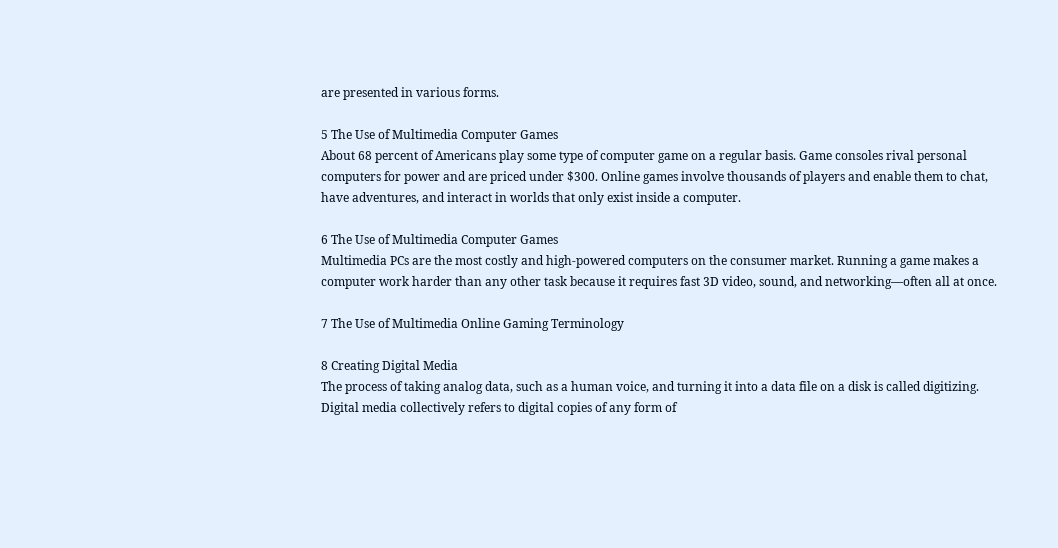are presented in various forms.

5 The Use of Multimedia Computer Games
About 68 percent of Americans play some type of computer game on a regular basis. Game consoles rival personal computers for power and are priced under $300. Online games involve thousands of players and enable them to chat, have adventures, and interact in worlds that only exist inside a computer.

6 The Use of Multimedia Computer Games
Multimedia PCs are the most costly and high-powered computers on the consumer market. Running a game makes a computer work harder than any other task because it requires fast 3D video, sound, and networking—often all at once.

7 The Use of Multimedia Online Gaming Terminology

8 Creating Digital Media
The process of taking analog data, such as a human voice, and turning it into a data file on a disk is called digitizing. Digital media collectively refers to digital copies of any form of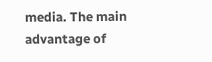media. The main advantage of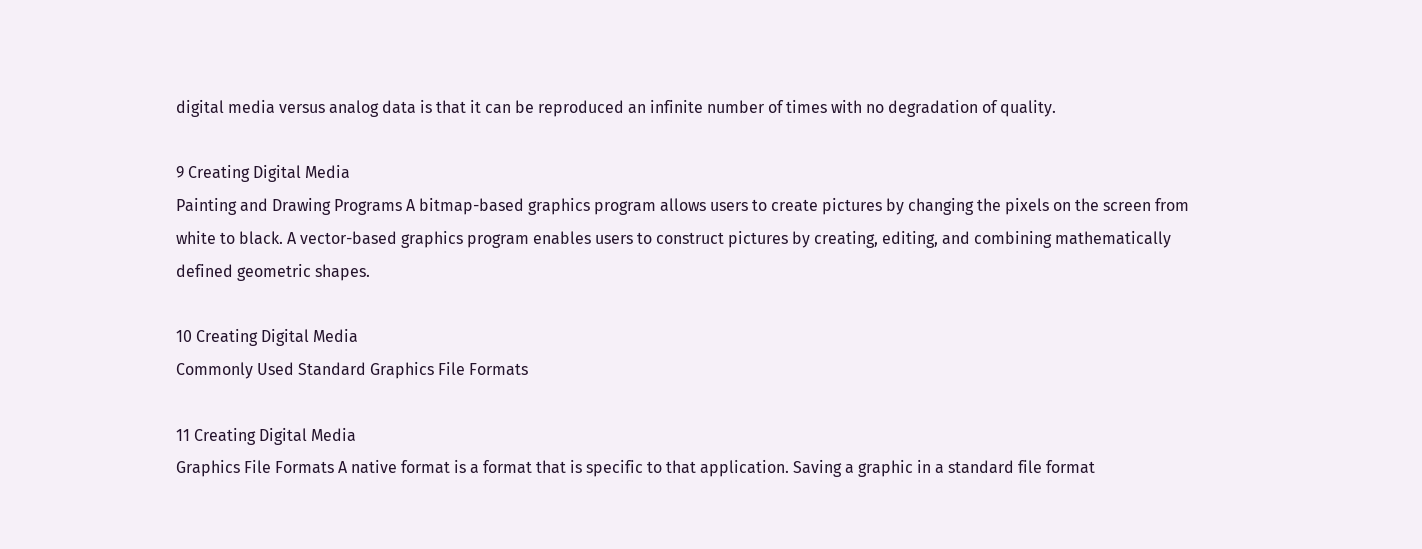digital media versus analog data is that it can be reproduced an infinite number of times with no degradation of quality.

9 Creating Digital Media
Painting and Drawing Programs A bitmap-based graphics program allows users to create pictures by changing the pixels on the screen from white to black. A vector-based graphics program enables users to construct pictures by creating, editing, and combining mathematically defined geometric shapes.

10 Creating Digital Media
Commonly Used Standard Graphics File Formats

11 Creating Digital Media
Graphics File Formats A native format is a format that is specific to that application. Saving a graphic in a standard file format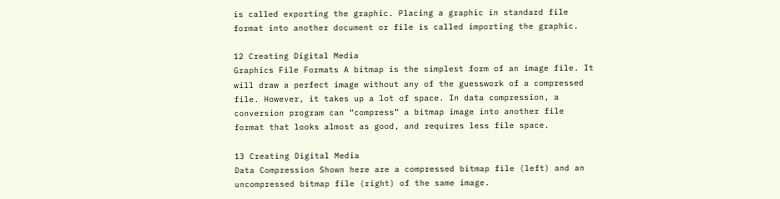is called exporting the graphic. Placing a graphic in standard file format into another document or file is called importing the graphic.

12 Creating Digital Media
Graphics File Formats A bitmap is the simplest form of an image file. It will draw a perfect image without any of the guesswork of a compressed file. However, it takes up a lot of space. In data compression, a conversion program can “compress” a bitmap image into another file format that looks almost as good, and requires less file space.

13 Creating Digital Media
Data Compression Shown here are a compressed bitmap file (left) and an uncompressed bitmap file (right) of the same image.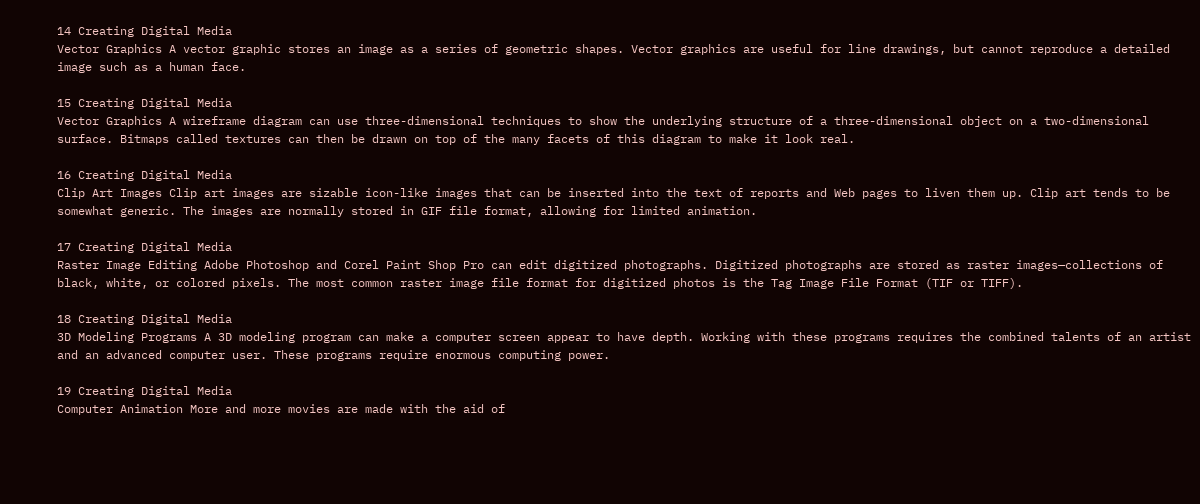14 Creating Digital Media
Vector Graphics A vector graphic stores an image as a series of geometric shapes. Vector graphics are useful for line drawings, but cannot reproduce a detailed image such as a human face.

15 Creating Digital Media
Vector Graphics A wireframe diagram can use three-dimensional techniques to show the underlying structure of a three-dimensional object on a two-dimensional surface. Bitmaps called textures can then be drawn on top of the many facets of this diagram to make it look real.

16 Creating Digital Media
Clip Art Images Clip art images are sizable icon-like images that can be inserted into the text of reports and Web pages to liven them up. Clip art tends to be somewhat generic. The images are normally stored in GIF file format, allowing for limited animation.

17 Creating Digital Media
Raster Image Editing Adobe Photoshop and Corel Paint Shop Pro can edit digitized photographs. Digitized photographs are stored as raster images—collections of black, white, or colored pixels. The most common raster image file format for digitized photos is the Tag Image File Format (TIF or TIFF).

18 Creating Digital Media
3D Modeling Programs A 3D modeling program can make a computer screen appear to have depth. Working with these programs requires the combined talents of an artist and an advanced computer user. These programs require enormous computing power.

19 Creating Digital Media
Computer Animation More and more movies are made with the aid of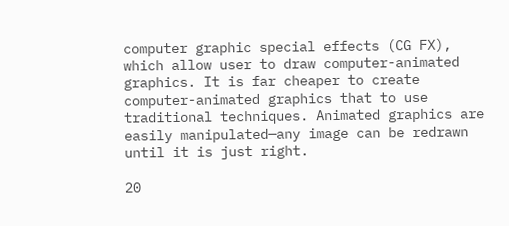computer graphic special effects (CG FX), which allow user to draw computer-animated graphics. It is far cheaper to create computer-animated graphics that to use traditional techniques. Animated graphics are easily manipulated—any image can be redrawn until it is just right.

20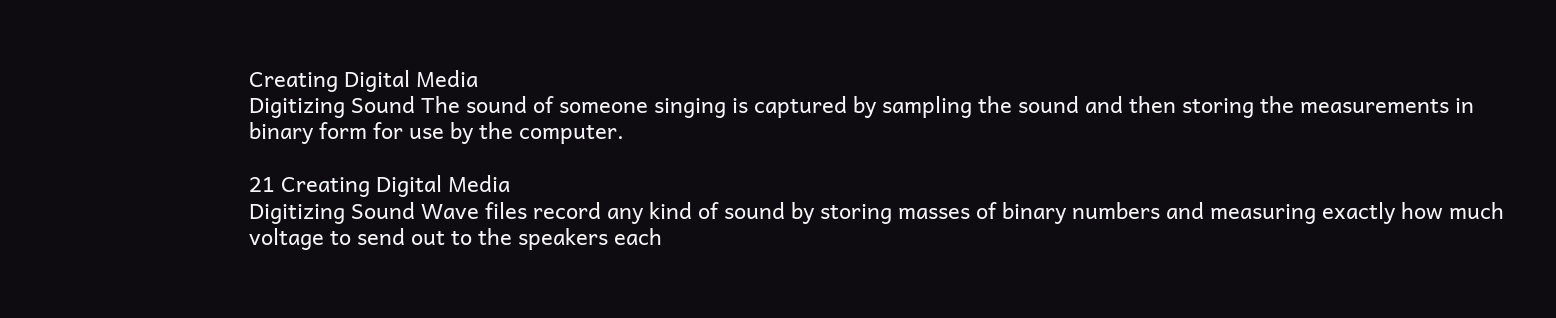Creating Digital Media
Digitizing Sound The sound of someone singing is captured by sampling the sound and then storing the measurements in binary form for use by the computer.

21 Creating Digital Media
Digitizing Sound Wave files record any kind of sound by storing masses of binary numbers and measuring exactly how much voltage to send out to the speakers each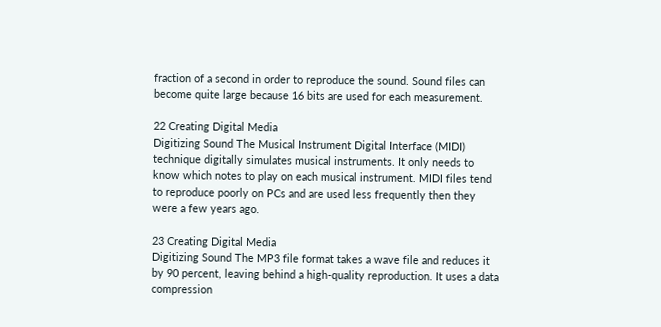fraction of a second in order to reproduce the sound. Sound files can become quite large because 16 bits are used for each measurement.

22 Creating Digital Media
Digitizing Sound The Musical Instrument Digital Interface (MIDI) technique digitally simulates musical instruments. It only needs to know which notes to play on each musical instrument. MIDI files tend to reproduce poorly on PCs and are used less frequently then they were a few years ago.

23 Creating Digital Media
Digitizing Sound The MP3 file format takes a wave file and reduces it by 90 percent, leaving behind a high-quality reproduction. It uses a data compression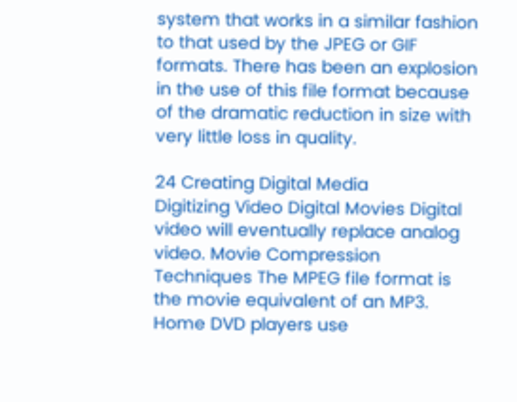system that works in a similar fashion to that used by the JPEG or GIF formats. There has been an explosion in the use of this file format because of the dramatic reduction in size with very little loss in quality.

24 Creating Digital Media
Digitizing Video Digital Movies Digital video will eventually replace analog video. Movie Compression Techniques The MPEG file format is the movie equivalent of an MP3. Home DVD players use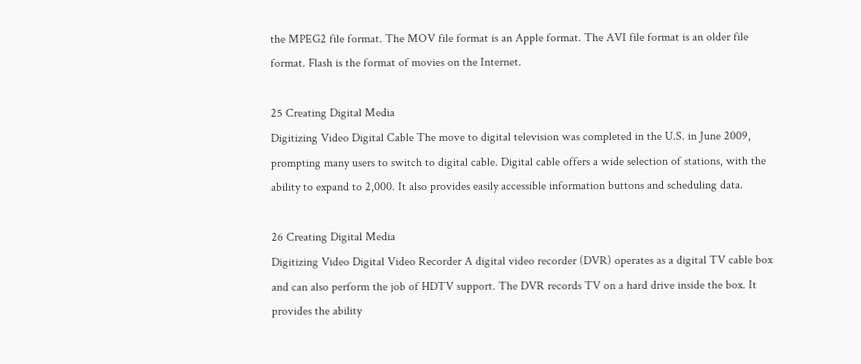the MPEG2 file format. The MOV file format is an Apple format. The AVI file format is an older file format. Flash is the format of movies on the Internet.

25 Creating Digital Media
Digitizing Video Digital Cable The move to digital television was completed in the U.S. in June 2009, prompting many users to switch to digital cable. Digital cable offers a wide selection of stations, with the ability to expand to 2,000. It also provides easily accessible information buttons and scheduling data.

26 Creating Digital Media
Digitizing Video Digital Video Recorder A digital video recorder (DVR) operates as a digital TV cable box and can also perform the job of HDTV support. The DVR records TV on a hard drive inside the box. It provides the ability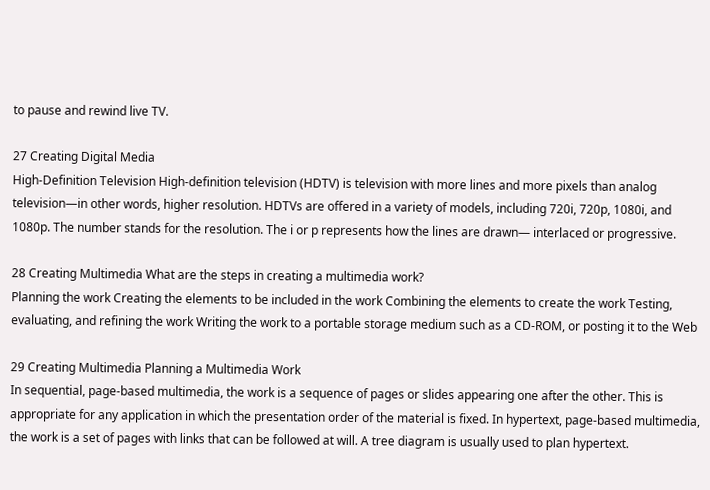to pause and rewind live TV.

27 Creating Digital Media
High-Definition Television High-definition television (HDTV) is television with more lines and more pixels than analog television—in other words, higher resolution. HDTVs are offered in a variety of models, including 720i, 720p, 1080i, and 1080p. The number stands for the resolution. The i or p represents how the lines are drawn— interlaced or progressive.

28 Creating Multimedia What are the steps in creating a multimedia work?
Planning the work Creating the elements to be included in the work Combining the elements to create the work Testing, evaluating, and refining the work Writing the work to a portable storage medium such as a CD-ROM, or posting it to the Web

29 Creating Multimedia Planning a Multimedia Work
In sequential, page-based multimedia, the work is a sequence of pages or slides appearing one after the other. This is appropriate for any application in which the presentation order of the material is fixed. In hypertext, page-based multimedia, the work is a set of pages with links that can be followed at will. A tree diagram is usually used to plan hypertext.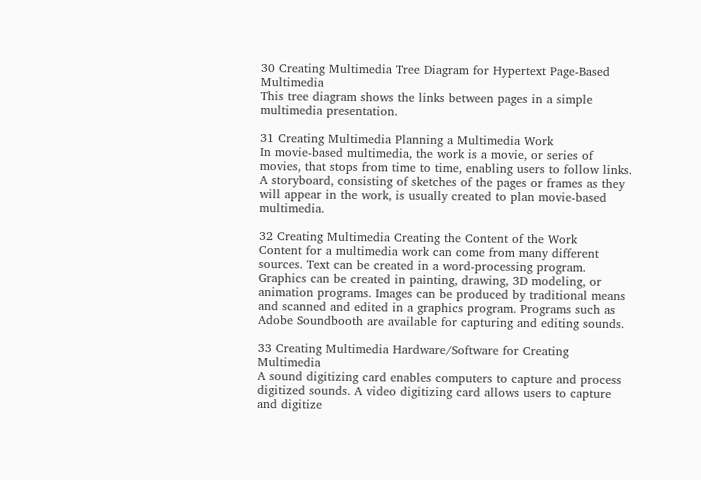30 Creating Multimedia Tree Diagram for Hypertext Page-Based Multimedia
This tree diagram shows the links between pages in a simple multimedia presentation.

31 Creating Multimedia Planning a Multimedia Work
In movie-based multimedia, the work is a movie, or series of movies, that stops from time to time, enabling users to follow links. A storyboard, consisting of sketches of the pages or frames as they will appear in the work, is usually created to plan movie-based multimedia.

32 Creating Multimedia Creating the Content of the Work
Content for a multimedia work can come from many different sources. Text can be created in a word-processing program. Graphics can be created in painting, drawing, 3D modeling, or animation programs. Images can be produced by traditional means and scanned and edited in a graphics program. Programs such as Adobe Soundbooth are available for capturing and editing sounds.

33 Creating Multimedia Hardware/Software for Creating Multimedia
A sound digitizing card enables computers to capture and process digitized sounds. A video digitizing card allows users to capture and digitize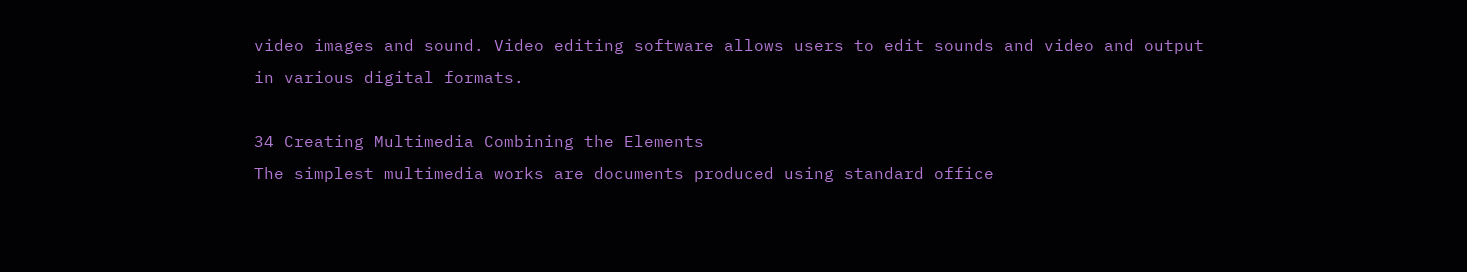video images and sound. Video editing software allows users to edit sounds and video and output in various digital formats.

34 Creating Multimedia Combining the Elements
The simplest multimedia works are documents produced using standard office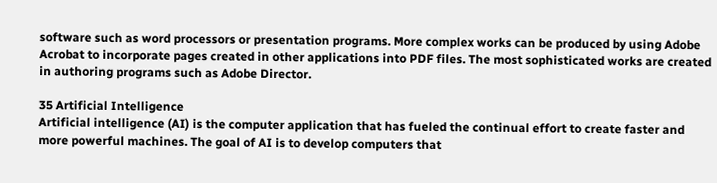software such as word processors or presentation programs. More complex works can be produced by using Adobe Acrobat to incorporate pages created in other applications into PDF files. The most sophisticated works are created in authoring programs such as Adobe Director.

35 Artificial Intelligence
Artificial intelligence (AI) is the computer application that has fueled the continual effort to create faster and more powerful machines. The goal of AI is to develop computers that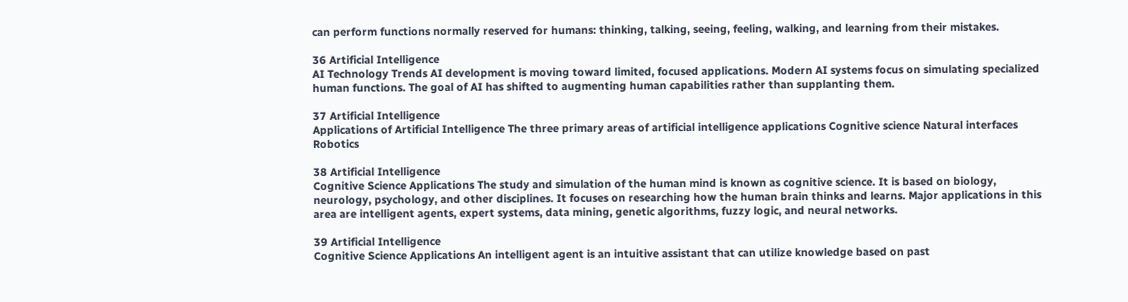can perform functions normally reserved for humans: thinking, talking, seeing, feeling, walking, and learning from their mistakes.

36 Artificial Intelligence
AI Technology Trends AI development is moving toward limited, focused applications. Modern AI systems focus on simulating specialized human functions. The goal of AI has shifted to augmenting human capabilities rather than supplanting them.

37 Artificial Intelligence
Applications of Artificial Intelligence The three primary areas of artificial intelligence applications Cognitive science Natural interfaces Robotics

38 Artificial Intelligence
Cognitive Science Applications The study and simulation of the human mind is known as cognitive science. It is based on biology, neurology, psychology, and other disciplines. It focuses on researching how the human brain thinks and learns. Major applications in this area are intelligent agents, expert systems, data mining, genetic algorithms, fuzzy logic, and neural networks.

39 Artificial Intelligence
Cognitive Science Applications An intelligent agent is an intuitive assistant that can utilize knowledge based on past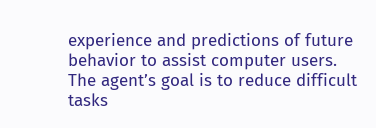experience and predictions of future behavior to assist computer users. The agent’s goal is to reduce difficult tasks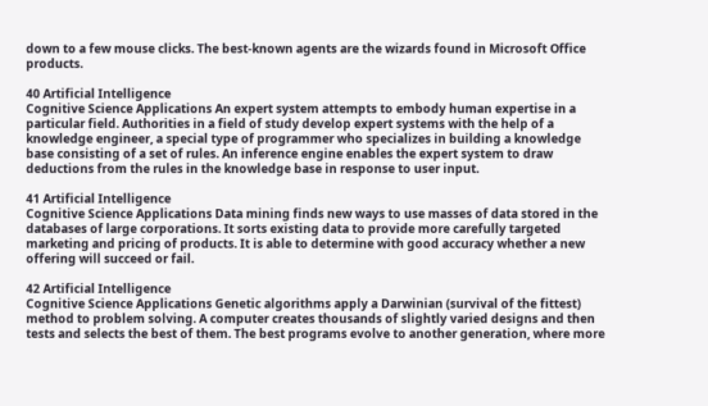down to a few mouse clicks. The best-known agents are the wizards found in Microsoft Office products.

40 Artificial Intelligence
Cognitive Science Applications An expert system attempts to embody human expertise in a particular field. Authorities in a field of study develop expert systems with the help of a knowledge engineer, a special type of programmer who specializes in building a knowledge base consisting of a set of rules. An inference engine enables the expert system to draw deductions from the rules in the knowledge base in response to user input.

41 Artificial Intelligence
Cognitive Science Applications Data mining finds new ways to use masses of data stored in the databases of large corporations. It sorts existing data to provide more carefully targeted marketing and pricing of products. It is able to determine with good accuracy whether a new offering will succeed or fail.

42 Artificial Intelligence
Cognitive Science Applications Genetic algorithms apply a Darwinian (survival of the fittest) method to problem solving. A computer creates thousands of slightly varied designs and then tests and selects the best of them. The best programs evolve to another generation, where more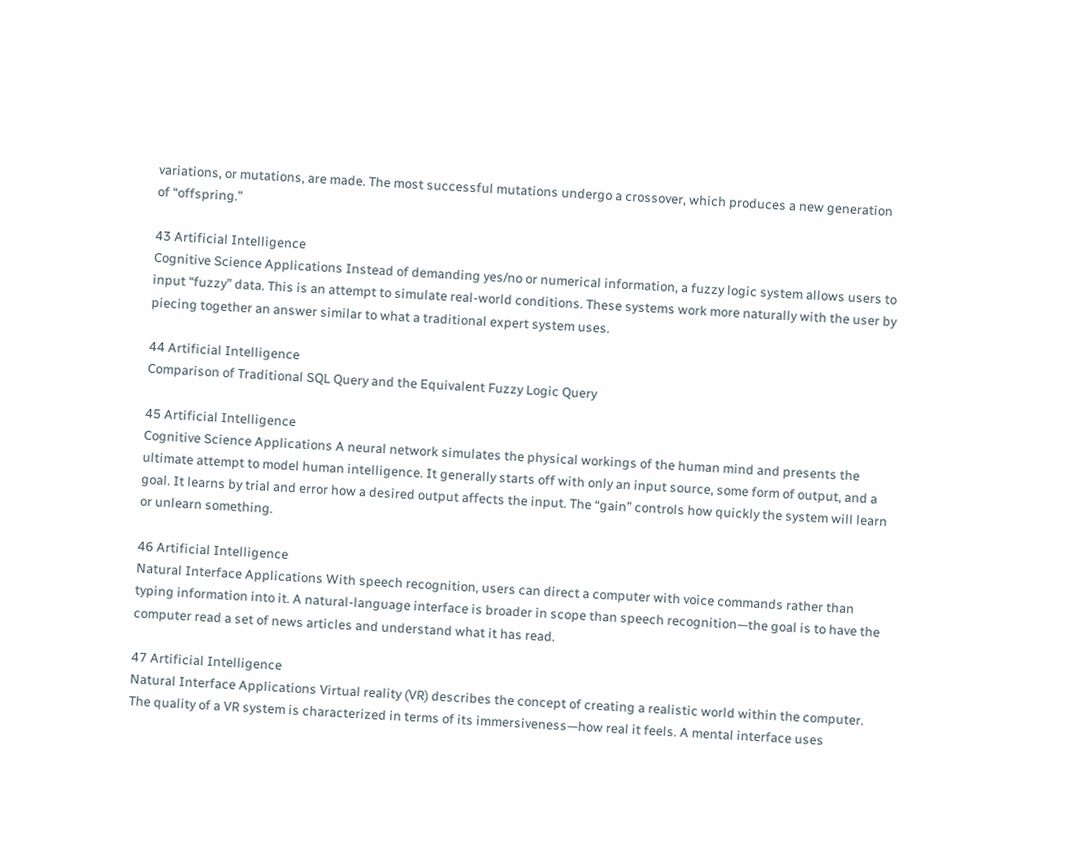variations, or mutations, are made. The most successful mutations undergo a crossover, which produces a new generation of “offspring.”

43 Artificial Intelligence
Cognitive Science Applications Instead of demanding yes/no or numerical information, a fuzzy logic system allows users to input “fuzzy” data. This is an attempt to simulate real-world conditions. These systems work more naturally with the user by piecing together an answer similar to what a traditional expert system uses.

44 Artificial Intelligence
Comparison of Traditional SQL Query and the Equivalent Fuzzy Logic Query

45 Artificial Intelligence
Cognitive Science Applications A neural network simulates the physical workings of the human mind and presents the ultimate attempt to model human intelligence. It generally starts off with only an input source, some form of output, and a goal. It learns by trial and error how a desired output affects the input. The “gain” controls how quickly the system will learn or unlearn something.

46 Artificial Intelligence
Natural Interface Applications With speech recognition, users can direct a computer with voice commands rather than typing information into it. A natural-language interface is broader in scope than speech recognition—the goal is to have the computer read a set of news articles and understand what it has read.

47 Artificial Intelligence
Natural Interface Applications Virtual reality (VR) describes the concept of creating a realistic world within the computer. The quality of a VR system is characterized in terms of its immersiveness—how real it feels. A mental interface uses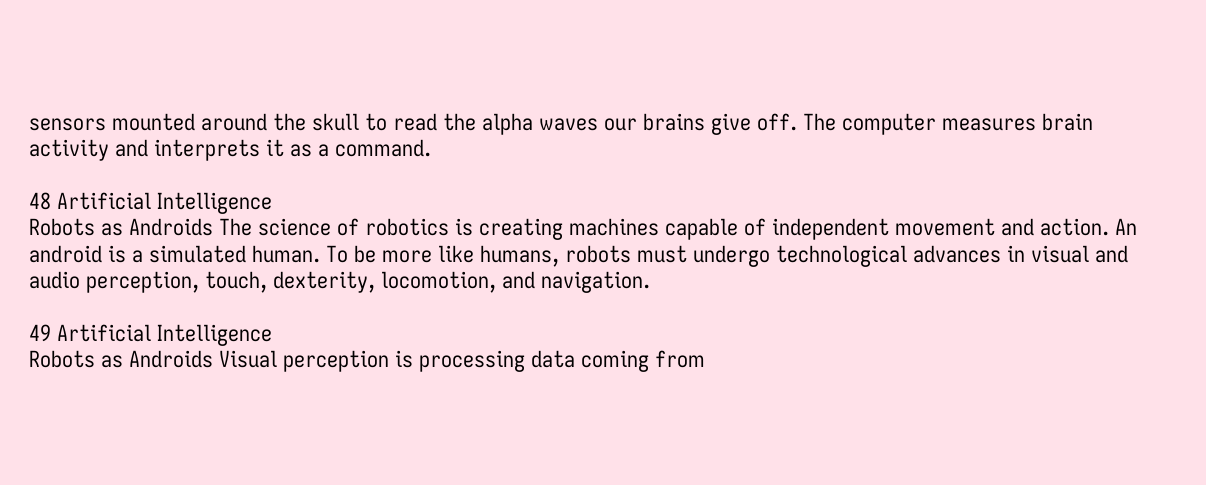sensors mounted around the skull to read the alpha waves our brains give off. The computer measures brain activity and interprets it as a command.

48 Artificial Intelligence
Robots as Androids The science of robotics is creating machines capable of independent movement and action. An android is a simulated human. To be more like humans, robots must undergo technological advances in visual and audio perception, touch, dexterity, locomotion, and navigation.

49 Artificial Intelligence
Robots as Androids Visual perception is processing data coming from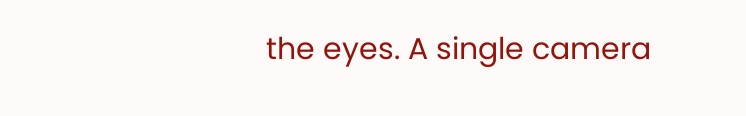the eyes. A single camera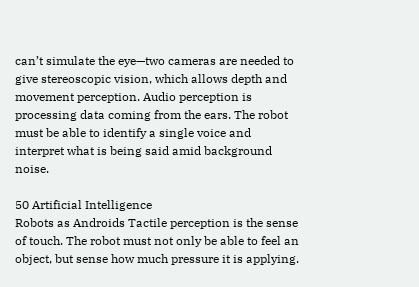can’t simulate the eye—two cameras are needed to give stereoscopic vision, which allows depth and movement perception. Audio perception is processing data coming from the ears. The robot must be able to identify a single voice and interpret what is being said amid background noise.

50 Artificial Intelligence
Robots as Androids Tactile perception is the sense of touch. The robot must not only be able to feel an object, but sense how much pressure it is applying.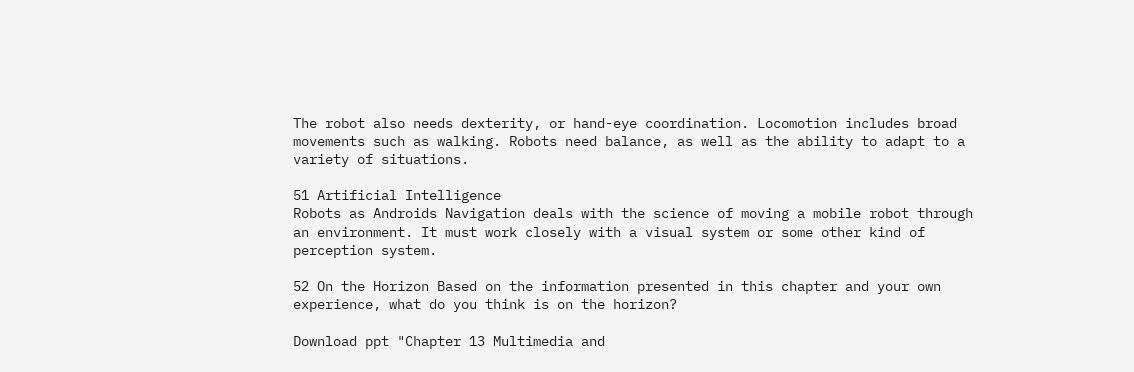The robot also needs dexterity, or hand-eye coordination. Locomotion includes broad movements such as walking. Robots need balance, as well as the ability to adapt to a variety of situations.

51 Artificial Intelligence
Robots as Androids Navigation deals with the science of moving a mobile robot through an environment. It must work closely with a visual system or some other kind of perception system.

52 On the Horizon Based on the information presented in this chapter and your own experience, what do you think is on the horizon?

Download ppt "Chapter 13 Multimedia and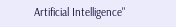Artificial Intelligence"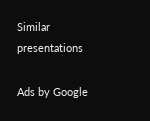Similar presentations

Ads by Google